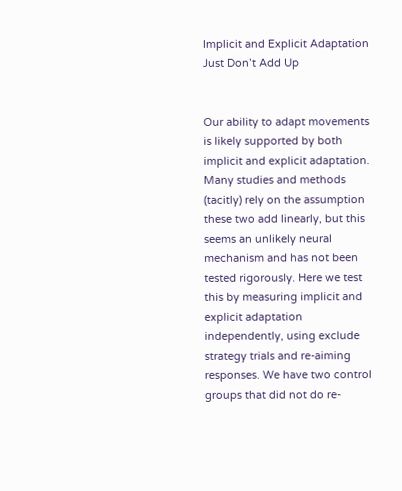Implicit and Explicit Adaptation Just Don’t Add Up


Our ability to adapt movements is likely supported by both implicit and explicit adaptation. Many studies and methods (tacitly) rely on the assumption these two add linearly, but this seems an unlikely neural mechanism and has not been tested rigorously. Here we test this by measuring implicit and explicit adaptation independently, using exclude strategy trials and re-aiming responses. We have two control groups that did not do re-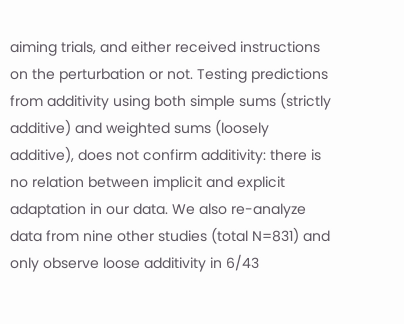aiming trials, and either received instructions on the perturbation or not. Testing predictions from additivity using both simple sums (strictly additive) and weighted sums (loosely additive), does not confirm additivity: there is no relation between implicit and explicit adaptation in our data. We also re-analyze data from nine other studies (total N=831) and only observe loose additivity in 6/43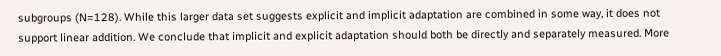subgroups (N=128). While this larger data set suggests explicit and implicit adaptation are combined in some way, it does not support linear addition. We conclude that implicit and explicit adaptation should both be directly and separately measured. More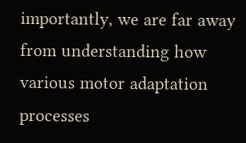importantly, we are far away from understanding how various motor adaptation processes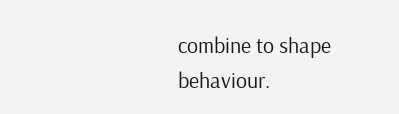combine to shape behaviour.